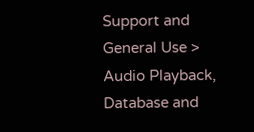Support and General Use > Audio Playback, Database and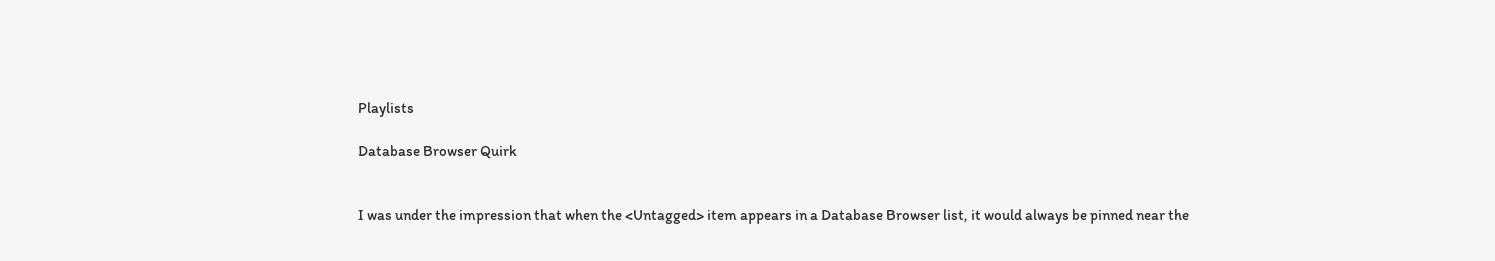Playlists

Database Browser Quirk


I was under the impression that when the <Untagged> item appears in a Database Browser list, it would always be pinned near the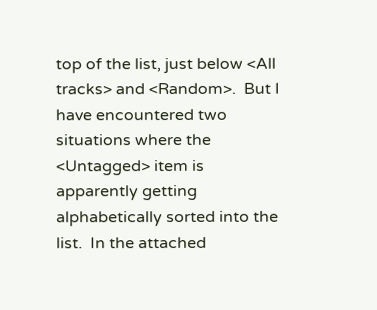top of the list, just below <All tracks> and <Random>.  But I have encountered two situations where the <Untagged> item is apparently getting alphabetically sorted into the list.  In the attached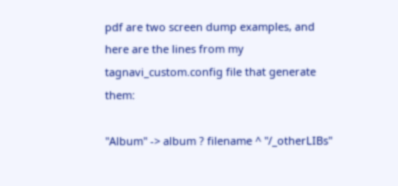pdf are two screen dump examples, and here are the lines from my tagnavi_custom.config file that generate them:

"Album" -> album ? filename ^ "/_otherLIBs"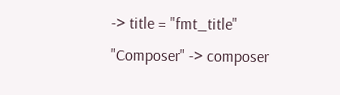-> title = "fmt_title"
"Composer" -> composer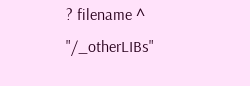? filename ^ "/_otherLIBs"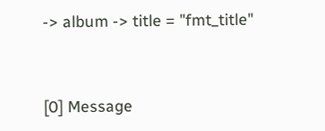-> album -> title = "fmt_title"


[0] Message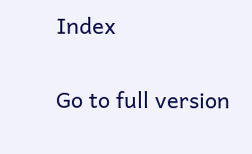Index

Go to full version